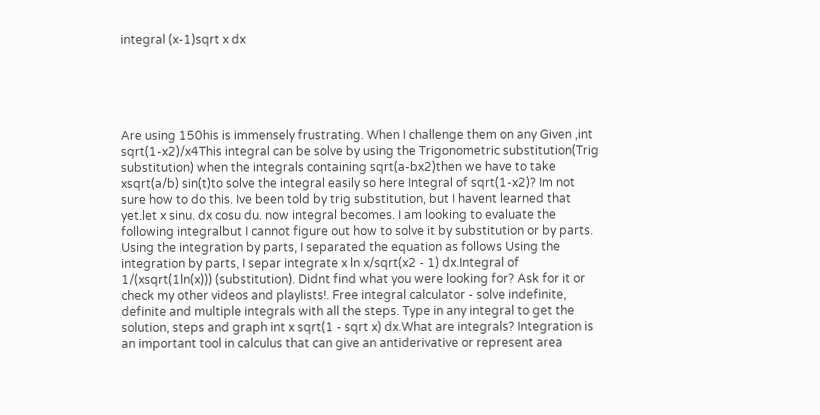integral (x-1)sqrt x dx





Are using 150his is immensely frustrating. When I challenge them on any Given ,int sqrt(1-x2)/x4This integral can be solve by using the Trigonometric substitution(Trig substitution) when the integrals containing sqrt(a-bx2)then we have to take xsqrt(a/b) sin(t)to solve the integral easily so here Integral of sqrt(1-x2)? Im not sure how to do this. Ive been told by trig substitution, but I havent learned that yet.let x sinu. dx cosu du. now integral becomes. I am looking to evaluate the following integralbut I cannot figure out how to solve it by substitution or by parts. Using the integration by parts, I separated the equation as follows Using the integration by parts, I separ integrate x ln x/sqrt(x2 - 1) dx.Integral of 1/(xsqrt(1ln(x))) (substitution). Didnt find what you were looking for? Ask for it or check my other videos and playlists!. Free integral calculator - solve indefinite, definite and multiple integrals with all the steps. Type in any integral to get the solution, steps and graph int x sqrt(1 - sqrt x) dx.What are integrals? Integration is an important tool in calculus that can give an antiderivative or represent area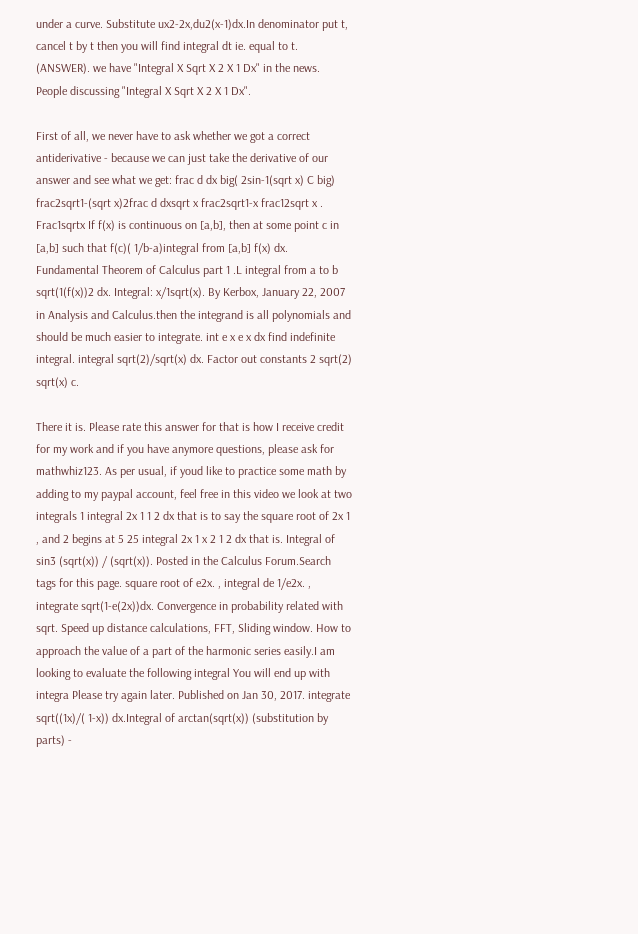under a curve. Substitute ux2-2x,du2(x-1)dx.In denominator put t, cancel t by t then you will find integral dt ie. equal to t. (ANSWER). we have "Integral X Sqrt X 2 X 1 Dx" in the news. People discussing "Integral X Sqrt X 2 X 1 Dx".

First of all, we never have to ask whether we got a correct antiderivative - because we can just take the derivative of our answer and see what we get: frac d dx big( 2sin-1(sqrt x) C big) frac2sqrt1-(sqrt x)2frac d dxsqrt x frac2sqrt1-x frac12sqrt x . Frac1sqrtx If f(x) is continuous on [a,b], then at some point c in [a,b] such that f(c)( 1/b-a)integral from [a,b] f(x) dx. Fundamental Theorem of Calculus part 1 .L integral from a to b sqrt(1(f(x))2 dx. Integral: x/1sqrt(x). By Kerbox, January 22, 2007 in Analysis and Calculus.then the integrand is all polynomials and should be much easier to integrate. int e x e x dx find indefinite integral. integral sqrt(2)/sqrt(x) dx. Factor out constants 2 sqrt(2) sqrt(x) c.

There it is. Please rate this answer for that is how I receive credit for my work and if you have anymore questions, please ask for mathwhiz123. As per usual, if youd like to practice some math by adding to my paypal account, feel free in this video we look at two integrals 1 integral 2x 1 1 2 dx that is to say the square root of 2x 1 , and 2 begins at 5 25 integral 2x 1 x 2 1 2 dx that is. Integral of sin3 (sqrt(x)) / (sqrt(x)). Posted in the Calculus Forum.Search tags for this page. square root of e2x. , integral de 1/e2x. , integrate sqrt(1-e(2x))dx. Convergence in probability related with sqrt. Speed up distance calculations, FFT, Sliding window. How to approach the value of a part of the harmonic series easily.I am looking to evaluate the following integral You will end up with integra Please try again later. Published on Jan 30, 2017. integrate sqrt((1x)/( 1-x)) dx.Integral of arctan(sqrt(x)) (substitution by parts) -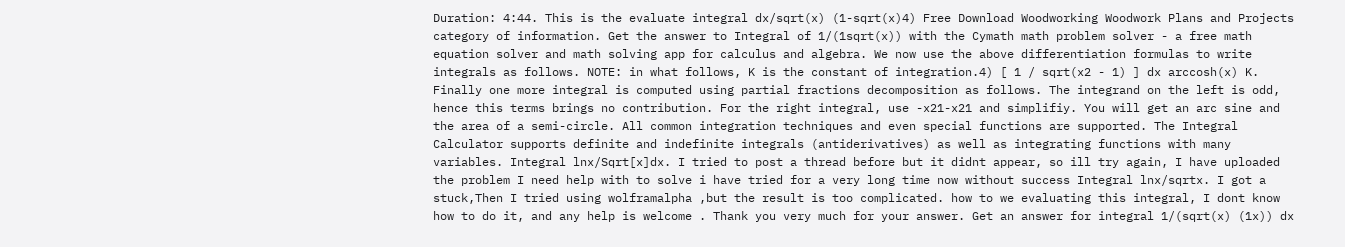Duration: 4:44. This is the evaluate integral dx/sqrt(x) (1-sqrt(x)4) Free Download Woodworking Woodwork Plans and Projects category of information. Get the answer to Integral of 1/(1sqrt(x)) with the Cymath math problem solver - a free math equation solver and math solving app for calculus and algebra. We now use the above differentiation formulas to write integrals as follows. NOTE: in what follows, K is the constant of integration.4) [ 1 / sqrt(x2 - 1) ] dx arccosh(x) K. Finally one more integral is computed using partial fractions decomposition as follows. The integrand on the left is odd, hence this terms brings no contribution. For the right integral, use -x21-x21 and simplifiy. You will get an arc sine and the area of a semi-circle. All common integration techniques and even special functions are supported. The Integral Calculator supports definite and indefinite integrals (antiderivatives) as well as integrating functions with many variables. Integral lnx/Sqrt[x]dx. I tried to post a thread before but it didnt appear, so ill try again, I have uploaded the problem I need help with to solve i have tried for a very long time now without success Integral lnx/sqrtx. I got a stuck,Then I tried using wolframalpha ,but the result is too complicated. how to we evaluating this integral, I dont know how to do it, and any help is welcome . Thank you very much for your answer. Get an answer for integral 1/(sqrt(x) (1x)) dx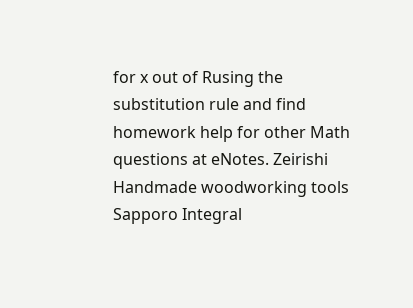for x out of Rusing the substitution rule and find homework help for other Math questions at eNotes. Zeirishi Handmade woodworking tools Sapporo Integral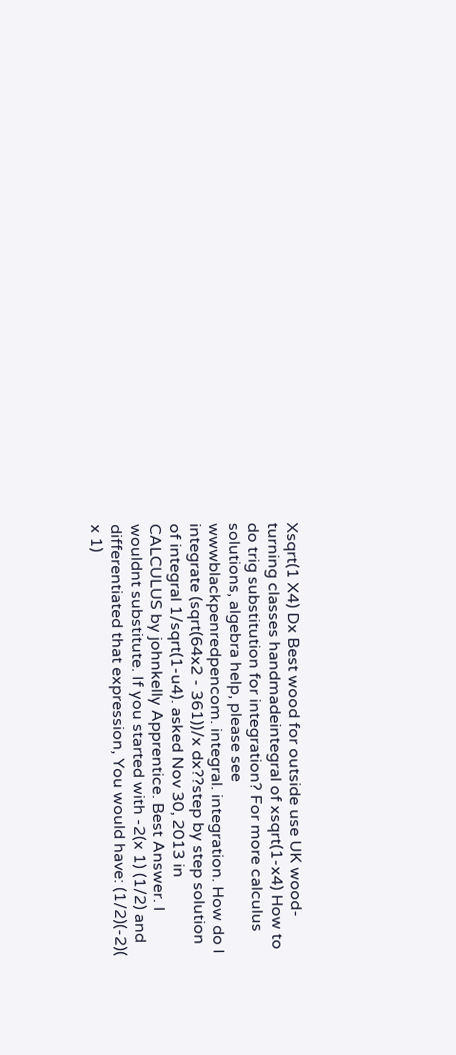Xsqrt(1 X4) Dx Best wood for outside use UK wood-turning classes handmadeintegral of xsqrt(1-x4) How to do trig substitution for integration? For more calculus solutions, algebra help, please see wwwblackpenredpencom. integral. integration. How do I integrate (sqrt(64x2 - 361))/x dx??step by step solution of integral 1/sqrt(1-u4). asked Nov 30, 2013 in CALCULUS by johnkelly Apprentice. Best Answer. I wouldnt substitute. If you started with -2(x 1) (1/2) and differentiated that expression, You would have: (1/2)(-2)( x 1)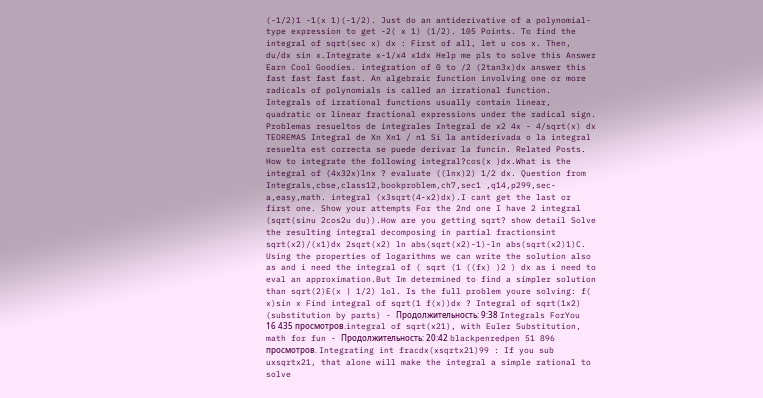(-1/2)1 -1(x 1)(-1/2). Just do an antiderivative of a polynomial-type expression to get -2( x 1) (1/2). 105 Points. To find the integral of sqrt(sec x) dx : First of all, let u cos x. Then, du/dx sin x.Integrate x-1/x4 x1dx Help me pls to solve this Answer Earn Cool Goodies. integration of 0 to /2 (2tan3x)dx answer this fast fast fast fast. An algebraic function involving one or more radicals of polynomials is called an irrational function. Integrals of irrational functions usually contain linear, quadratic or linear fractional expressions under the radical sign. Problemas resueltos de integrales Integral de x2 4x - 4/sqrt(x) dx TEOREMAS Integral de Xn Xn1 / n1 Si la antiderivada o la integral resuelta est correcta se puede derivar la funcin. Related Posts. How to integrate the following integral?cos(x )dx.What is the integral of (4x32x)lnx ? evaluate ((lnx)2) 1/2 dx. Question from Integrals,cbse,class12,bookproblem,ch7,sec1 ,q14,p299,sec-a,easy,math. integral (x3sqrt(4-x2)dx).I cant get the last or first one. Show your attempts For the 2nd one I have 2 integral (sqrt(sinu 2cos2u du)).How are you getting sqrt? show detail Solve the resulting integral decomposing in partial fractionsint sqrt(x2)/(x1)dx 2sqrt(x2) ln abs(sqrt(x2)-1)-ln abs(sqrt(x2)1)C. Using the properties of logarithms we can write the solution also as and i need the integral of ( sqrt (1 ((fx) )2 ) dx as i need to eval an approximation.But Im determined to find a simpler solution than sqrt(2)E(x | 1/2) lol. Is the full problem youre solving: f( x)sin x Find integral of sqrt(1 f(x))dx ? Integral of sqrt(1x2) (substitution by parts) - Продолжительность: 9:38 Integrals ForYou 16 435 просмотров.integral of sqrt(x21), with Euler Substitution, math for fun - Продолжительность: 20:42 blackpenredpen 51 896 просмотров. Integrating int fracdx(xsqrtx21)99 : If you sub uxsqrtx21, that alone will make the integral a simple rational to solve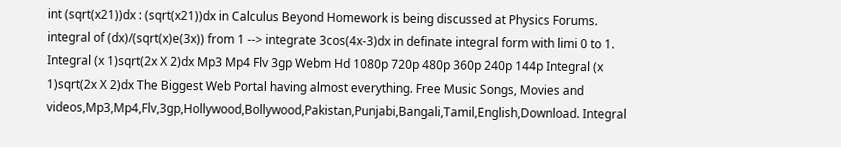int (sqrt(x21))dx : (sqrt(x21))dx in Calculus Beyond Homework is being discussed at Physics Forums. integral of (dx)/(sqrt(x)e(3x)) from 1 --> integrate 3cos(4x-3)dx in definate integral form with limi 0 to 1. Integral (x 1)sqrt(2x X 2)dx Mp3 Mp4 Flv 3gp Webm Hd 1080p 720p 480p 360p 240p 144p Integral (x 1)sqrt(2x X 2)dx The Biggest Web Portal having almost everything. Free Music Songs, Movies and videos,Mp3,Mp4,Flv,3gp,Hollywood,Bollywood,Pakistan,Punjabi,Bangali,Tamil,English,Download. Integral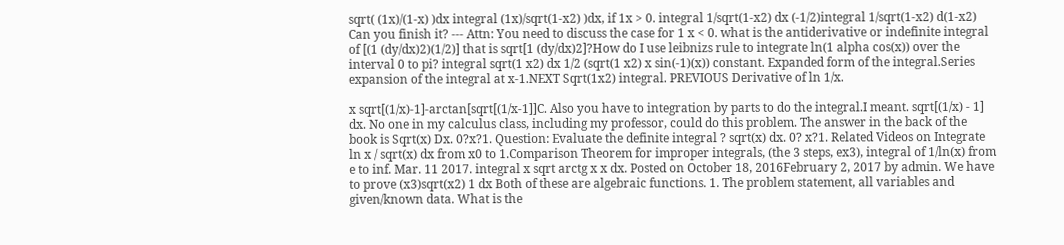sqrt( (1x)/(1-x) )dx integral (1x)/sqrt(1-x2) )dx, if 1x > 0. integral 1/sqrt(1-x2) dx (-1/2)integral 1/sqrt(1-x2) d(1-x2) Can you finish it? --- Attn: You need to discuss the case for 1 x < 0. what is the antiderivative or indefinite integral of [(1 (dy/dx)2)(1/2)] that is sqrt[1 (dy/dx)2]?How do I use leibnizs rule to integrate ln(1 alpha cos(x)) over the interval 0 to pi? integral sqrt(1 x2) dx 1/2 (sqrt(1 x2) x sin(-1)(x)) constant. Expanded form of the integral.Series expansion of the integral at x-1.NEXT Sqrt(1x2) integral. PREVIOUS Derivative of ln 1/x.

x sqrt[(1/x)-1]-arctan[sqrt[(1/x-1]]C. Also you have to integration by parts to do the integral.I meant. sqrt[(1/x) - 1] dx. No one in my calculus class, including my professor, could do this problem. The answer in the back of the book is Sqrt(x) Dx. 0?x?1. Question: Evaluate the definite integral ? sqrt(x) dx. 0? x?1. Related Videos on Integrate ln x / sqrt(x) dx from x0 to 1.Comparison Theorem for improper integrals, (the 3 steps, ex3), integral of 1/ln(x) from e to inf. Mar. 11 2017. integral x sqrt arctg x x dx. Posted on October 18, 2016February 2, 2017 by admin. We have to prove (x3)sqrt(x2) 1 dx Both of these are algebraic functions. 1. The problem statement, all variables and given/known data. What is the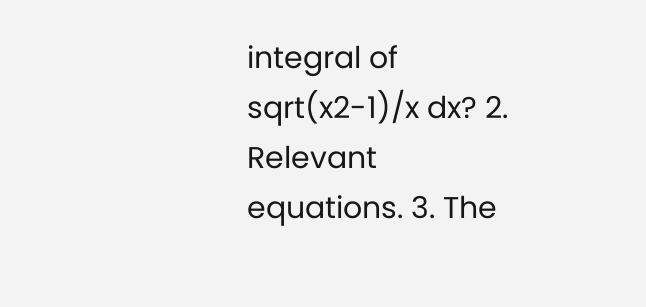integral of sqrt(x2-1)/x dx? 2. Relevant equations. 3. The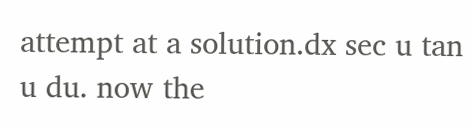attempt at a solution.dx sec u tan u du. now the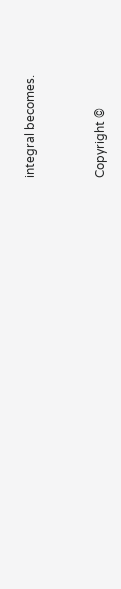integral becomes.


Copyright ©